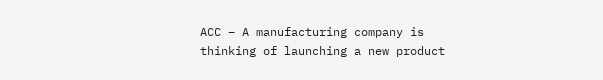ACC – A manufacturing company is thinking of launching a new product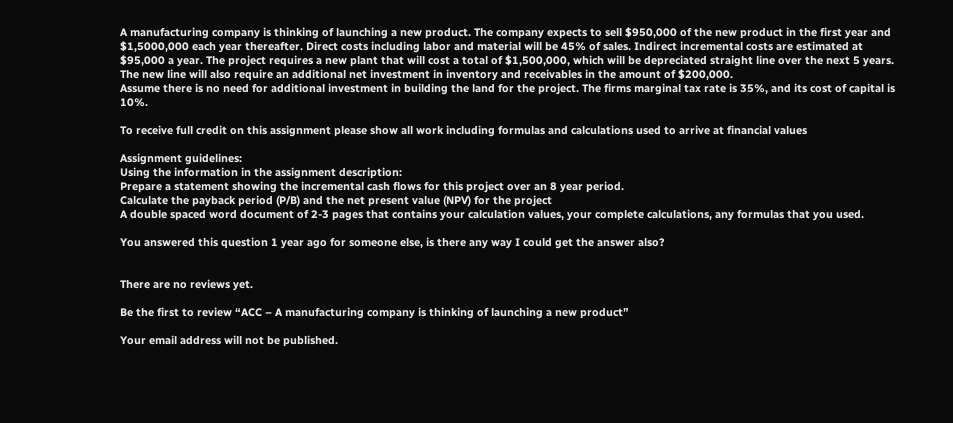A manufacturing company is thinking of launching a new product. The company expects to sell $950,000 of the new product in the first year and $1,5000,000 each year thereafter. Direct costs including labor and material will be 45% of sales. Indirect incremental costs are estimated at $95,000 a year. The project requires a new plant that will cost a total of $1,500,000, which will be depreciated straight line over the next 5 years. The new line will also require an additional net investment in inventory and receivables in the amount of $200,000.
Assume there is no need for additional investment in building the land for the project. The firms marginal tax rate is 35%, and its cost of capital is 10%.

To receive full credit on this assignment please show all work including formulas and calculations used to arrive at financial values

Assignment guidelines:
Using the information in the assignment description:
Prepare a statement showing the incremental cash flows for this project over an 8 year period.
Calculate the payback period (P/B) and the net present value (NPV) for the project
A double spaced word document of 2-3 pages that contains your calculation values, your complete calculations, any formulas that you used.

You answered this question 1 year ago for someone else, is there any way I could get the answer also?


There are no reviews yet.

Be the first to review “ACC – A manufacturing company is thinking of launching a new product”

Your email address will not be published.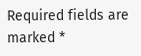Required fields are marked *